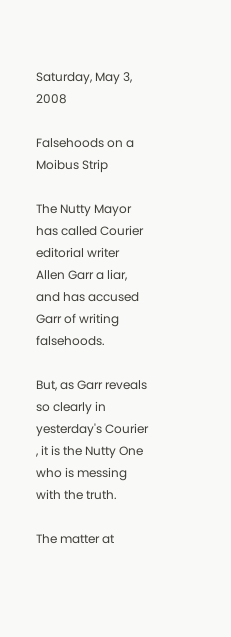Saturday, May 3, 2008

Falsehoods on a Moibus Strip

The Nutty Mayor has called Courier editorial writer Allen Garr a liar, and has accused Garr of writing falsehoods.

But, as Garr reveals so clearly in yesterday's Courier
, it is the Nutty One who is messing with the truth.

The matter at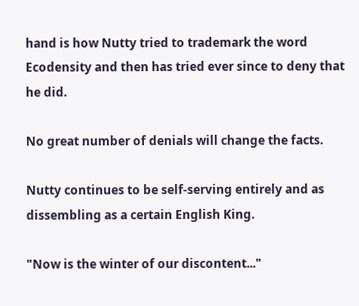hand is how Nutty tried to trademark the word Ecodensity and then has tried ever since to deny that he did.

No great number of denials will change the facts.

Nutty continues to be self-serving entirely and as dissembling as a certain English King.

"Now is the winter of our discontent..."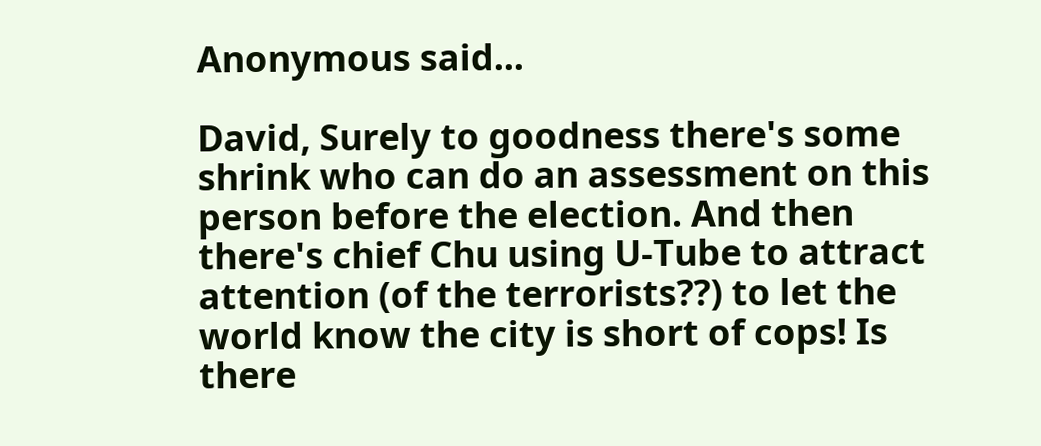Anonymous said...

David, Surely to goodness there's some shrink who can do an assessment on this person before the election. And then there's chief Chu using U-Tube to attract attention (of the terrorists??) to let the world know the city is short of cops! Is there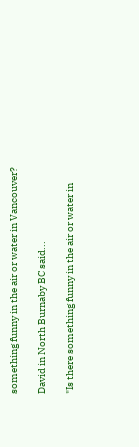something funny in the air or water in Vancouver?

David in North Burnaby BC said...

"Is there something funny in the air or water in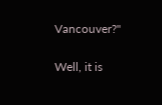Vancouver?"

Well, it is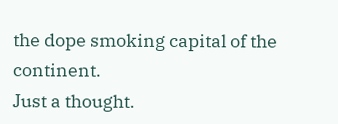the dope smoking capital of the continent.
Just a thought.